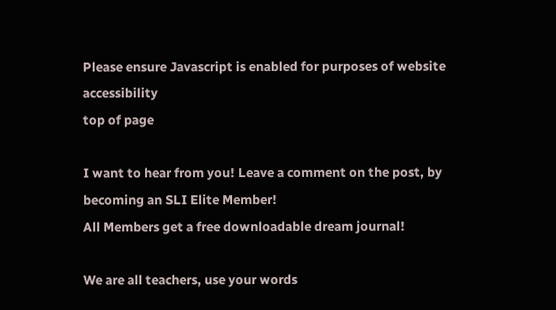Please ensure Javascript is enabled for purposes of website accessibility
top of page

I want to hear from you! Leave a comment on the post, by becoming an SLI Elite Member!
All Members get a free downloadable dream journal!

We are all teachers, use your words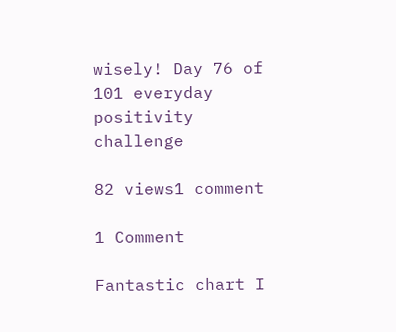wisely! Day 76 of 101 everyday positivity challenge

82 views1 comment

1 Comment

Fantastic chart I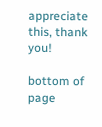appreciate this, thank you!

bottom of page